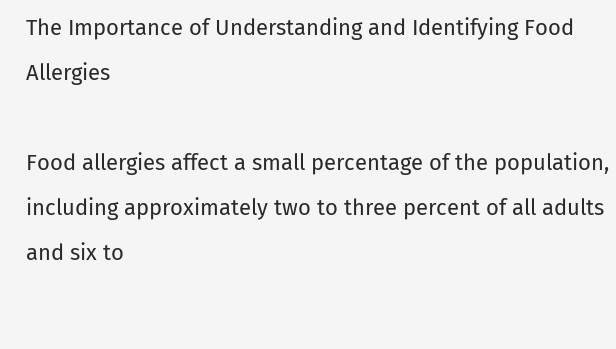The Importance of Understanding and Identifying Food Allergies

Food allergies affect a small percentage of the population, including approximately two to three percent of all adults and six to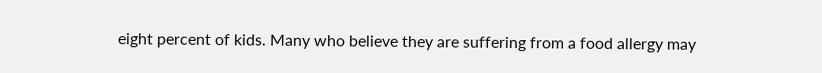eight percent of kids. Many who believe they are suffering from a food allergy may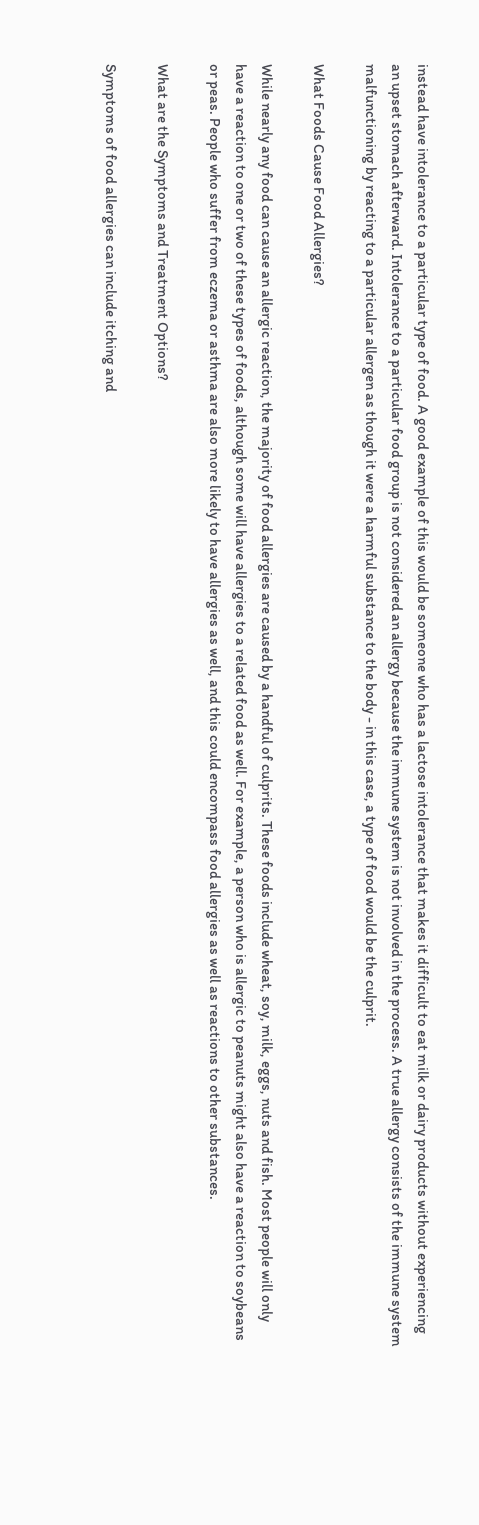instead have intolerance to a particular type of food. A good example of this would be someone who has a lactose intolerance that makes it difficult to eat milk or dairy products without experiencing an upset stomach afterward. Intolerance to a particular food group is not considered an allergy because the immune system is not involved in the process. A true allergy consists of the immune system malfunctioning by reacting to a particular allergen as though it were a harmful substance to the body - in this case, a type of food would be the culprit.

What Foods Cause Food Allergies?

While nearly any food can cause an allergic reaction, the majority of food allergies are caused by a handful of culprits. These foods include wheat, soy, milk, eggs, nuts and fish. Most people will only have a reaction to one or two of these types of foods, although some will have allergies to a related food as well. For example, a person who is allergic to peanuts might also have a reaction to soybeans or peas. People who suffer from eczema or asthma are also more likely to have allergies as well, and this could encompass food allergies as well as reactions to other substances.

What are the Symptoms and Treatment Options?

Symptoms of food allergies can include itching and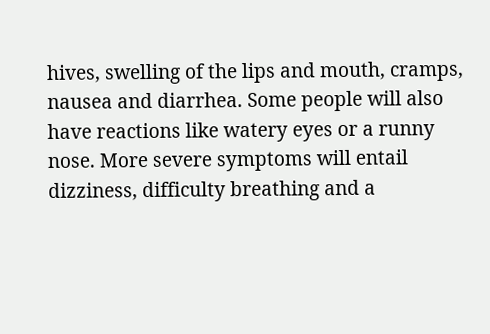hives, swelling of the lips and mouth, cramps, nausea and diarrhea. Some people will also have reactions like watery eyes or a runny nose. More severe symptoms will entail dizziness, difficulty breathing and a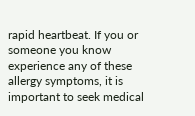rapid heartbeat. If you or someone you know experience any of these allergy symptoms, it is important to seek medical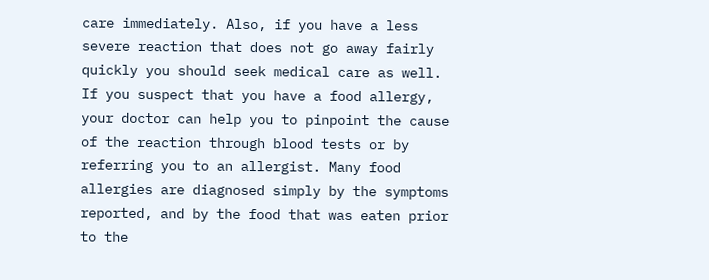care immediately. Also, if you have a less severe reaction that does not go away fairly quickly you should seek medical care as well. If you suspect that you have a food allergy, your doctor can help you to pinpoint the cause of the reaction through blood tests or by referring you to an allergist. Many food allergies are diagnosed simply by the symptoms reported, and by the food that was eaten prior to the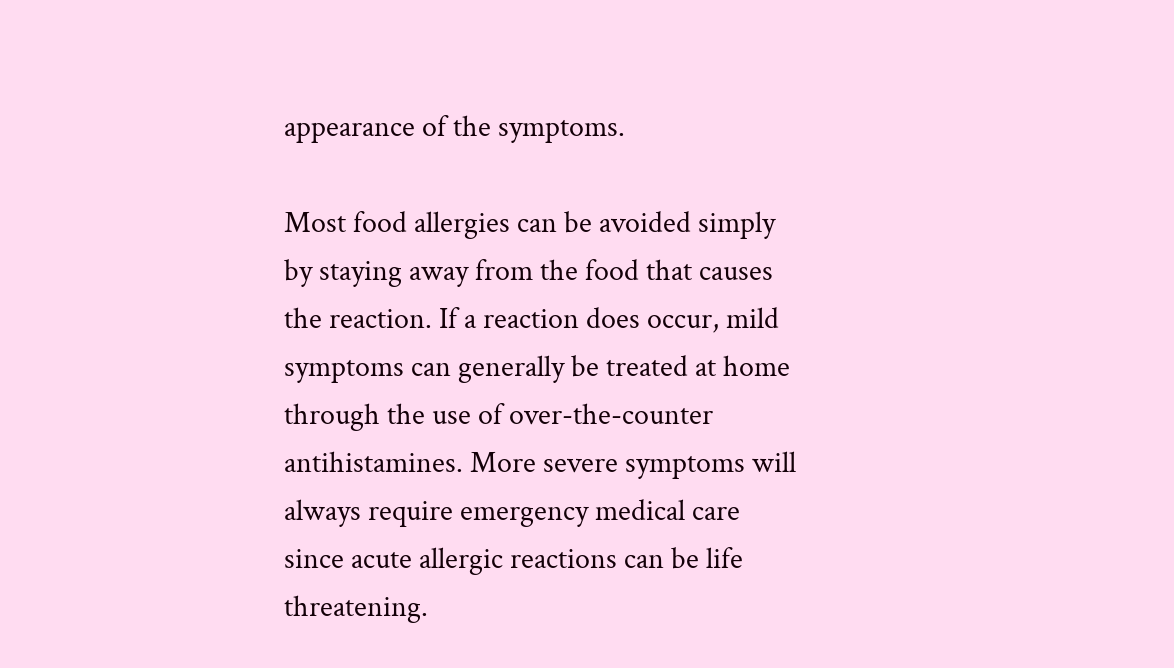appearance of the symptoms.

Most food allergies can be avoided simply by staying away from the food that causes the reaction. If a reaction does occur, mild symptoms can generally be treated at home through the use of over-the-counter antihistamines. More severe symptoms will always require emergency medical care since acute allergic reactions can be life threatening.